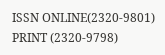ISSN ONLINE(2320-9801) PRINT (2320-9798)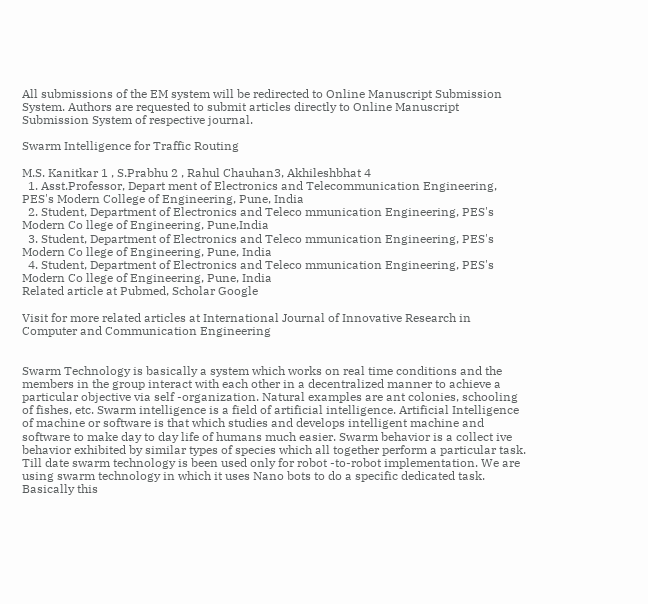All submissions of the EM system will be redirected to Online Manuscript Submission System. Authors are requested to submit articles directly to Online Manuscript Submission System of respective journal.

Swarm Intelligence for Traffic Routing

M.S. Kanitkar 1 , S.Prabhu 2 , Rahul Chauhan3, Akhileshbhat 4
  1. Asst.Professor, Depart ment of Electronics and Telecommunication Engineering, PES's Modern College of Engineering, Pune, India
  2. Student, Department of Electronics and Teleco mmunication Engineering, PES's Modern Co llege of Engineering, Pune,India
  3. Student, Department of Electronics and Teleco mmunication Engineering, PES's Modern Co llege of Engineering, Pune, India
  4. Student, Department of Electronics and Teleco mmunication Engineering, PES's Modern Co llege of Engineering, Pune, India
Related article at Pubmed, Scholar Google

Visit for more related articles at International Journal of Innovative Research in Computer and Communication Engineering


Swarm Technology is basically a system which works on real time conditions and the members in the group interact with each other in a decentralized manner to achieve a particular objective via self -organization. Natural examples are ant colonies, schooling of fishes, etc. Swarm intelligence is a field of artificial intelligence. Artificial Intelligence of machine or software is that which studies and develops intelligent machine and software to make day to day life of humans much easier. Swarm behavior is a collect ive behavior exhibited by similar types of species which all together perform a particular task. Till date swarm technology is been used only for robot -to-robot implementation. We are using swarm technology in which it uses Nano bots to do a specific dedicated task. Basically this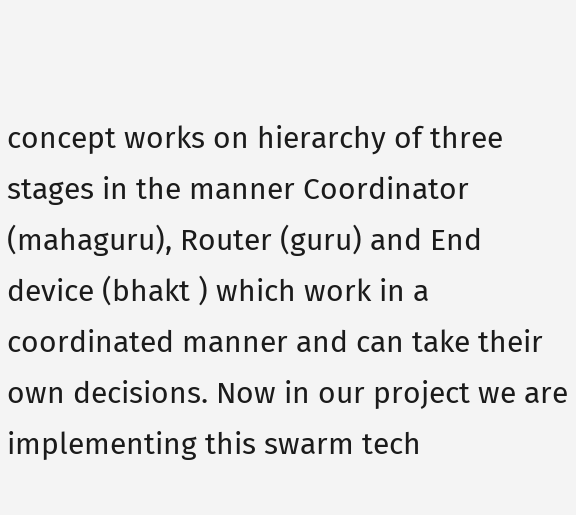concept works on hierarchy of three stages in the manner Coordinator (mahaguru), Router (guru) and End device (bhakt ) which work in a coordinated manner and can take their own decisions. Now in our project we are implementing this swarm tech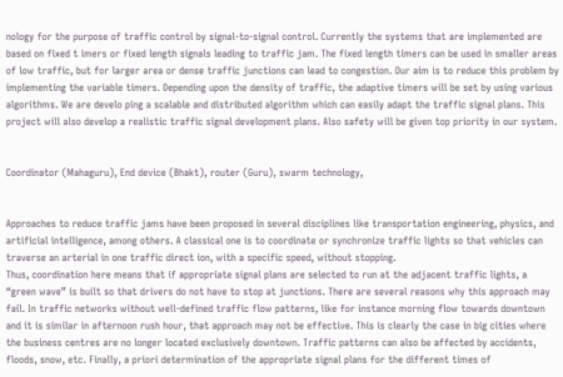nology for the purpose of traffic control by signal-to-signal control. Currently the systems that are implemented are based on fixed t imers or fixed length signals leading to traffic jam. The fixed length timers can be used in smaller areas of low traffic, but for larger area or dense traffic junctions can lead to congestion. Our aim is to reduce this problem by implementing the variable timers. Depending upon the density of traffic, the adaptive timers will be set by using various algorithms. We are develo ping a scalable and distributed algorithm which can easily adapt the traffic signal plans. This project will also develop a realistic traffic signal development plans. Also safety will be given top priority in our system.


Coordinator (Mahaguru), End device (Bhakt), router (Guru), swarm technology,


Approaches to reduce traffic jams have been proposed in several disciplines like transportation engineering, physics, and artificial intelligence, among others. A classical one is to coordinate or synchronize traffic lights so that vehicles can traverse an arterial in one traffic direct ion, with a specific speed, without stopping.
Thus, coordination here means that if appropriate signal plans are selected to run at the adjacent traffic lights, a “green wave” is built so that drivers do not have to stop at junctions. There are several reasons why this approach may fail. In traffic networks without well-defined traffic flow patterns, like for instance morning flow towards downtown and it is similar in afternoon rush hour, that approach may not be effective. This is clearly the case in big cities where the business centres are no longer located exclusively downtown. Traffic patterns can also be affected by accidents, floods, snow, etc. Finally, a priori determination of the appropriate signal plans for the different times of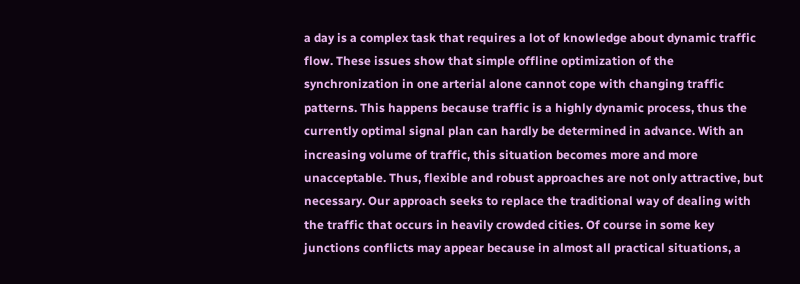a day is a complex task that requires a lot of knowledge about dynamic traffic flow. These issues show that simple offline optimization of the synchronization in one arterial alone cannot cope with changing traffic patterns. This happens because traffic is a highly dynamic process, thus the currently optimal signal plan can hardly be determined in advance. With an increasing volume of traffic, this situation becomes more and more unacceptable. Thus, flexible and robust approaches are not only attractive, but necessary. Our approach seeks to replace the traditional way of dealing with the traffic that occurs in heavily crowded cities. Of course in some key junctions conflicts may appear because in almost all practical situations, a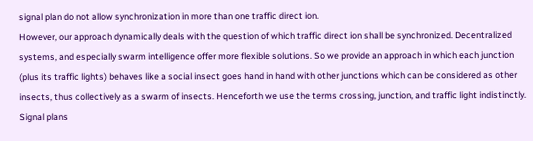signal plan do not allow synchronization in more than one traffic direct ion.
However, our approach dynamically deals with the question of which traffic direct ion shall be synchronized. Decentralized systems, and especially swarm intelligence offer more flexible solutions. So we provide an approach in which each junction (plus its traffic lights) behaves like a social insect goes hand in hand with other junctions which can be considered as other insects, thus collectively as a swarm of insects. Henceforth we use the terms crossing, junction, and traffic light indistinctly. Signal plans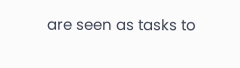are seen as tasks to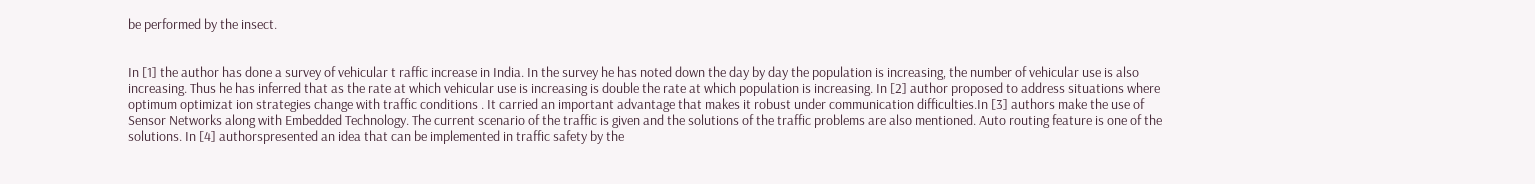be performed by the insect.


In [1] the author has done a survey of vehicular t raffic increase in India. In the survey he has noted down the day by day the population is increasing, the number of vehicular use is also increasing. Thus he has inferred that as the rate at which vehicular use is increasing is double the rate at which population is increasing. In [2] author proposed to address situations where optimum optimizat ion strategies change with traffic conditions . It carried an important advantage that makes it robust under communication difficulties.In [3] authors make the use of Sensor Networks along with Embedded Technology. The current scenario of the traffic is given and the solutions of the traffic problems are also mentioned. Auto routing feature is one of the solutions. In [4] authorspresented an idea that can be implemented in traffic safety by the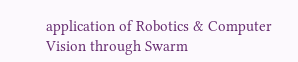application of Robotics & Computer Vision through Swarm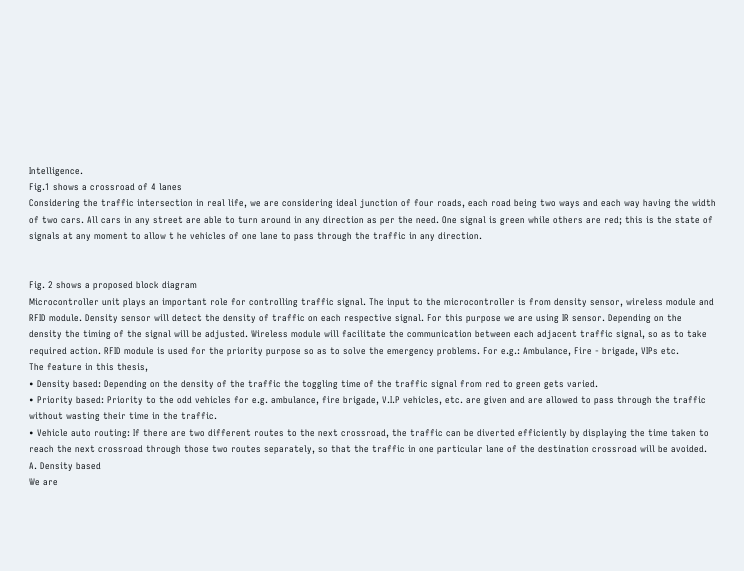Intelligence.
Fig.1 shows a crossroad of 4 lanes
Considering the traffic intersection in real life, we are considering ideal junction of four roads, each road being two ways and each way having the width of two cars. All cars in any street are able to turn around in any direction as per the need. One signal is green while others are red; this is the state of signals at any moment to allow t he vehicles of one lane to pass through the traffic in any direction.


Fig. 2 shows a proposed block diagram
Microcontroller unit plays an important role for controlling traffic signal. The input to the microcontroller is from density sensor, wireless module and RFID module. Density sensor will detect the density of traffic on each respective signal. For this purpose we are using IR sensor. Depending on the density the timing of the signal will be adjusted. Wireless module will facilitate the communication between each adjacent traffic signal, so as to take required action. RFID module is used for the priority purpose so as to solve the emergency problems. For e.g.: Ambulance, Fire - brigade, VIPs etc.
The feature in this thesis,
• Density based: Depending on the density of the traffic the toggling time of the traffic signal from red to green gets varied.
• Priority based: Priority to the odd vehicles for e.g. ambulance, fire brigade, V.I.P vehicles, etc. are given and are allowed to pass through the traffic without wasting their time in the traffic.
• Vehicle auto routing: If there are two different routes to the next crossroad, the traffic can be diverted efficiently by displaying the time taken to reach the next crossroad through those two routes separately, so that the traffic in one particular lane of the destination crossroad will be avoided.
A. Density based
We are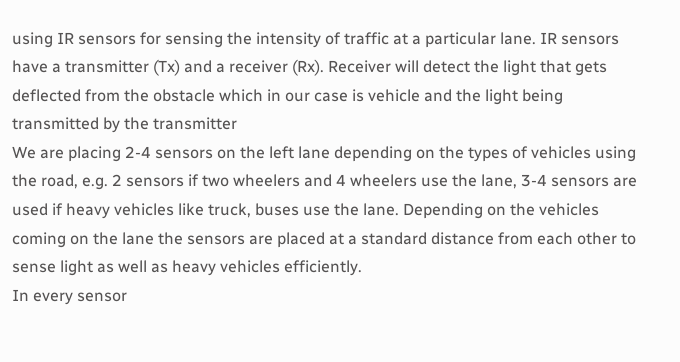using IR sensors for sensing the intensity of traffic at a particular lane. IR sensors have a transmitter (Tx) and a receiver (Rx). Receiver will detect the light that gets deflected from the obstacle which in our case is vehicle and the light being transmitted by the transmitter
We are placing 2-4 sensors on the left lane depending on the types of vehicles using the road, e.g. 2 sensors if two wheelers and 4 wheelers use the lane, 3-4 sensors are used if heavy vehicles like truck, buses use the lane. Depending on the vehicles coming on the lane the sensors are placed at a standard distance from each other to sense light as well as heavy vehicles efficiently.
In every sensor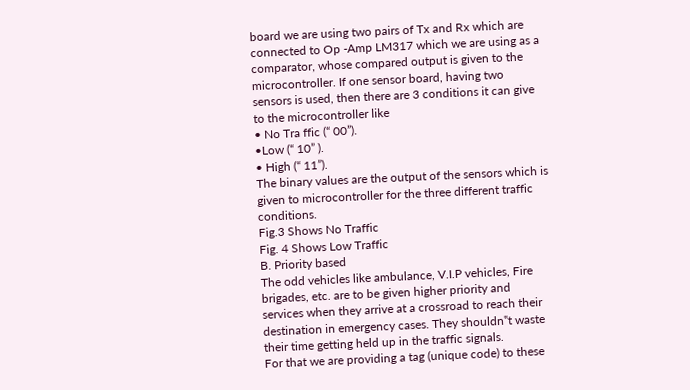board we are using two pairs of Tx and Rx which are connected to Op -Amp LM317 which we are using as a comparator, whose compared output is given to the microcontroller. If one sensor board, having two sensors is used, then there are 3 conditions it can give to the microcontroller like
• No Tra ffic (“ 00”).
•Low (“ 10” ).
• High (“ 11”).
The binary values are the output of the sensors which is given to microcontroller for the three different traffic conditions.
Fig.3 Shows No Traffic
Fig. 4 Shows Low Traffic
B. Priority based
The odd vehicles like ambulance, V.I.P vehicles, Fire brigades, etc. are to be given higher priority and services when they arrive at a crossroad to reach their destination in emergency cases. They shouldn‟t waste their time getting held up in the traffic signals.
For that we are providing a tag (unique code) to these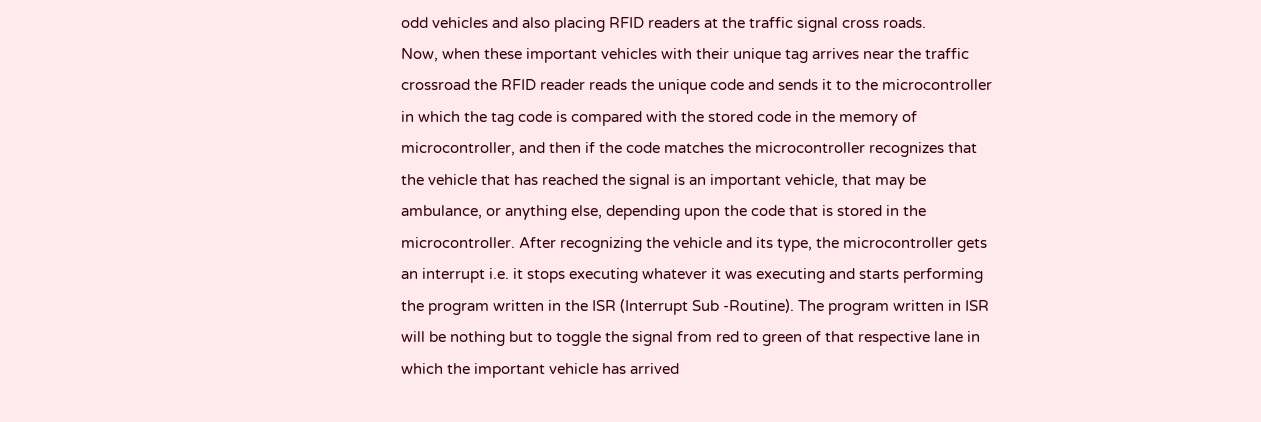odd vehicles and also placing RFID readers at the traffic signal cross roads.
Now, when these important vehicles with their unique tag arrives near the traffic crossroad the RFID reader reads the unique code and sends it to the microcontroller in which the tag code is compared with the stored code in the memory of microcontroller, and then if the code matches the microcontroller recognizes that the vehicle that has reached the signal is an important vehicle, that may be ambulance, or anything else, depending upon the code that is stored in the microcontroller. After recognizing the vehicle and its type, the microcontroller gets an interrupt i.e. it stops executing whatever it was executing and starts performing the program written in the ISR (Interrupt Sub -Routine). The program written in ISR will be nothing but to toggle the signal from red to green of that respective lane in which the important vehicle has arrived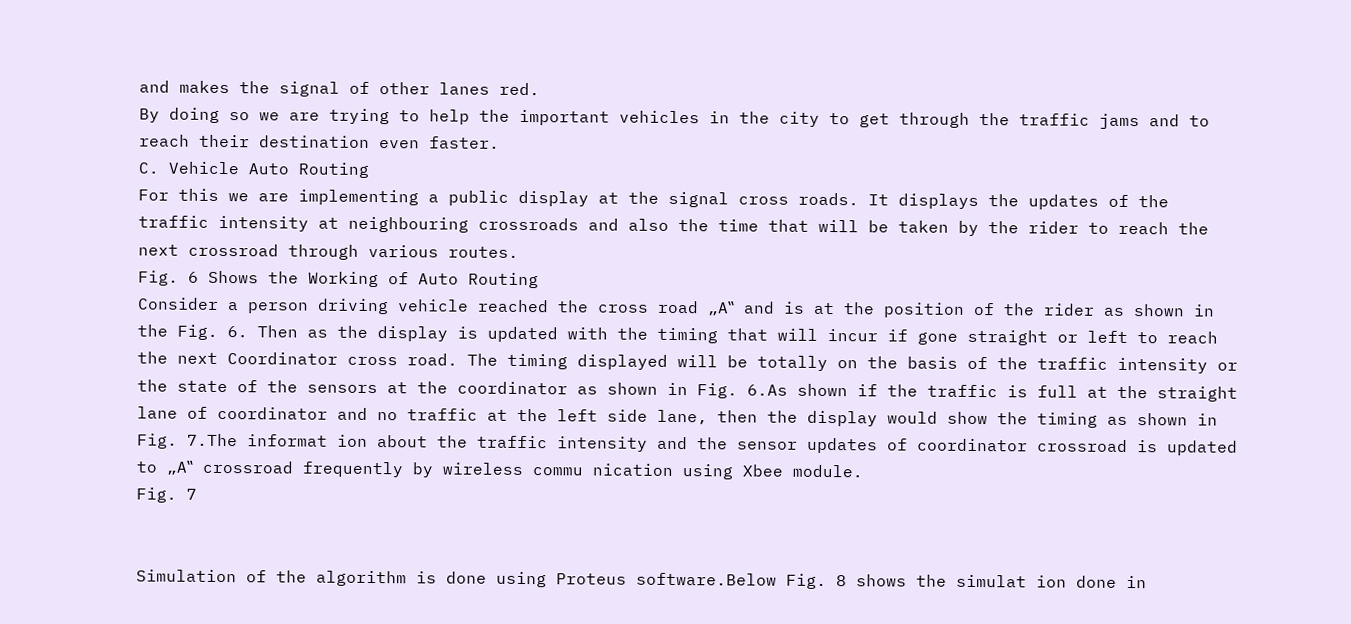and makes the signal of other lanes red.
By doing so we are trying to help the important vehicles in the city to get through the traffic jams and to reach their destination even faster.
C. Vehicle Auto Routing
For this we are implementing a public display at the signal cross roads. It displays the updates of the traffic intensity at neighbouring crossroads and also the time that will be taken by the rider to reach the next crossroad through various routes.
Fig. 6 Shows the Working of Auto Routing
Consider a person driving vehicle reached the cross road „A‟ and is at the position of the rider as shown in the Fig. 6. Then as the display is updated with the timing that will incur if gone straight or left to reach the next Coordinator cross road. The timing displayed will be totally on the basis of the traffic intensity or the state of the sensors at the coordinator as shown in Fig. 6.As shown if the traffic is full at the straight lane of coordinator and no traffic at the left side lane, then the display would show the timing as shown in Fig. 7.The informat ion about the traffic intensity and the sensor updates of coordinator crossroad is updated to „A‟ crossroad frequently by wireless commu nication using Xbee module.
Fig. 7


Simulation of the algorithm is done using Proteus software.Below Fig. 8 shows the simulat ion done in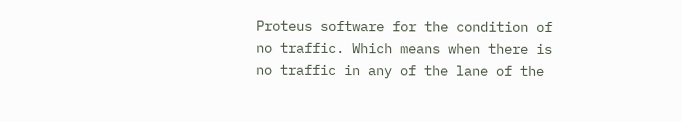Proteus software for the condition of no traffic. Which means when there is no traffic in any of the lane of the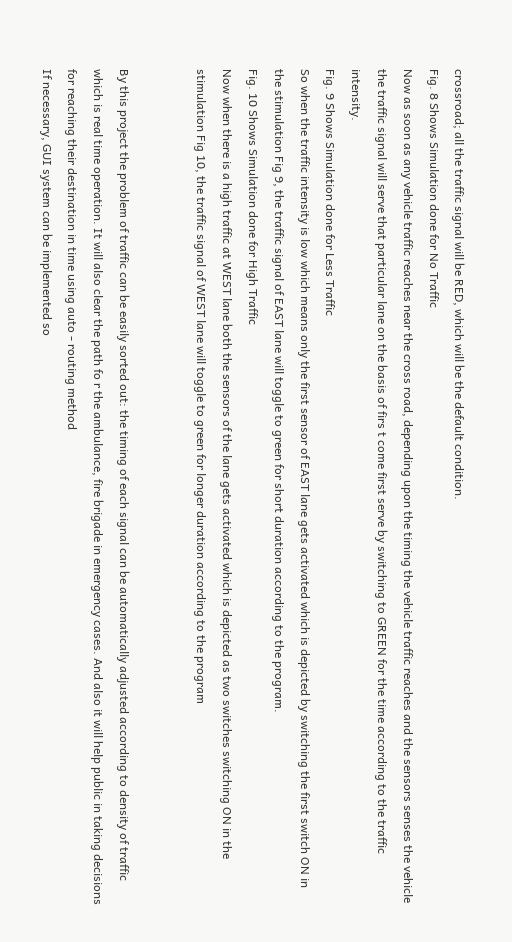crossroad; all the traffic signal will be RED, which will be the default condition.
Fig. 8 Shows Simulation done for No Traffic
Now as soon as any vehicle traffic reaches near the cross road, depending upon the timing the vehicle traffic reaches and the sensors senses the vehicle the traffic signal will serve that particular lane on the basis of firs t come first serve by switching to GREEN for the time according to the traffic intensity.
Fig. 9 Shows Simulation done for Less Traffic
So when the traffic intensity is low which means only the first sensor of EAST lane gets activated which is depicted by switching the first switch ON in the stimulation Fig 9, the traffic signal of EAST lane will toggle to green for short duration according to the program.
Fig. 10 Shows Simulation done for High Traffic
Now when there is a high traffic at WEST lane both the sensors of the lane gets activated which is depicted as two switches switching ON in the stimulation Fig 10, the traffic signal of WEST lane will toggle to green for longer duration according to the program


By this project the problem of traffic can be easily sorted out: the timing of each signal can be automatically adjusted according to density of traffic which is real time operation. It will also clear the path fo r the ambulance, fire brigade in emergency cases. And also it will help public in taking decisions for reaching their destination in time using auto - routing method
If necessary, GUI system can be implemented so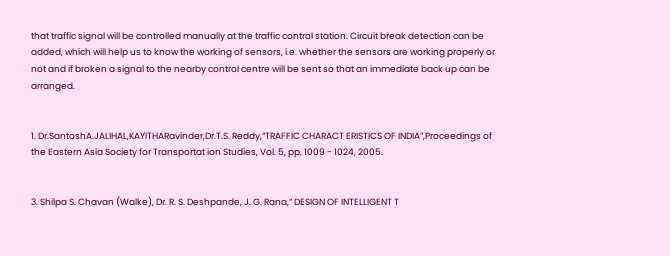that traffic signal will be controlled manually at the traffic control station. Circuit break detection can be added, which will help us to know the working of sensors, i.e. whether the sensors are working properly or not and if broken a signal to the nearby control centre will be sent so that an immediate back up can be arranged.


1. Dr.SantoshA.JALIHAL,KAYITHARavinder,Dr.T.S. Reddy,“TRAFFIC CHARACT ERISTICS OF INDIA”,Proceedings of the Eastern Asia Society for Transportat ion Studies, Vol. 5, pp. 1009 - 1024, 2005.


3. Shilpa S. Chavan (Walke), Dr. R. S. Deshpande, J. G. Rana,” DESIGN OF INTELLIGENT T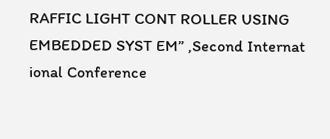RAFFIC LIGHT CONT ROLLER USING EMBEDDED SYST EM” ,Second Internat ional Conference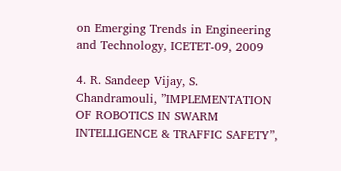on Emerging Trends in Engineering and Technology, ICETET-09, 2009

4. R. Sandeep Vijay, S. Chandramouli, ”IMPLEMENTATION OF ROBOTICS IN SWARM INTELLIGENCE & TRAFFIC SAFETY”,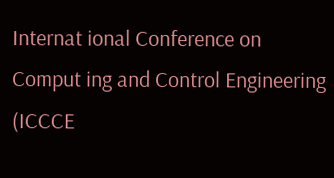Internat ional Conference on Comput ing and Control Engineering (ICCCE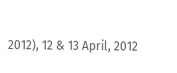2012), 12 & 13 April, 2012